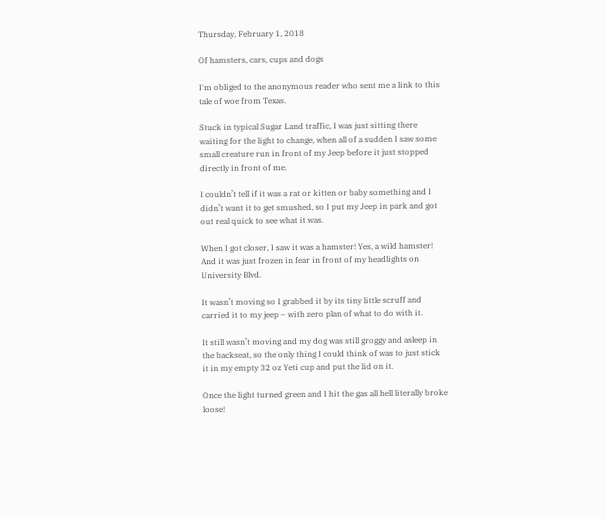Thursday, February 1, 2018

Of hamsters, cars, cups and dogs

I'm obliged to the anonymous reader who sent me a link to this tale of woe from Texas.

Stuck in typical Sugar Land traffic, I was just sitting there waiting for the light to change, when all of a sudden I saw some small creature run in front of my Jeep before it just stopped directly in front of me.

I couldn’t tell if it was a rat or kitten or baby something and I didn’t want it to get smushed, so I put my Jeep in park and got out real quick to see what it was.

When I got closer, I saw it was a hamster! Yes, a wild hamster! And it was just frozen in fear in front of my headlights on University Blvd.

It wasn’t moving so I grabbed it by its tiny little scruff and carried it to my jeep – with zero plan of what to do with it.

It still wasn’t moving and my dog was still groggy and asleep in the backseat, so the only thing I could think of was to just stick it in my empty 32 oz Yeti cup and put the lid on it.

Once the light turned green and I hit the gas all hell literally broke loose!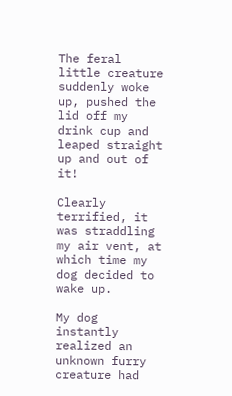The feral little creature suddenly woke up, pushed the lid off my drink cup and leaped straight up and out of it!

Clearly terrified, it was straddling my air vent, at which time my dog decided to wake up.

My dog instantly realized an unknown furry creature had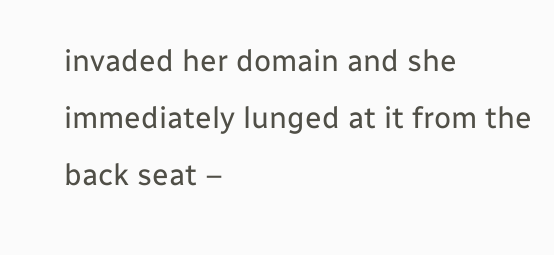invaded her domain and she immediately lunged at it from the back seat –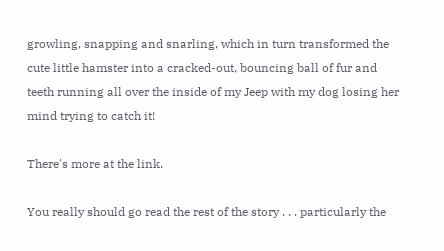growling, snapping and snarling, which in turn transformed the cute little hamster into a cracked-out, bouncing ball of fur and teeth running all over the inside of my Jeep with my dog losing her mind trying to catch it!

There's more at the link.

You really should go read the rest of the story . . . particularly the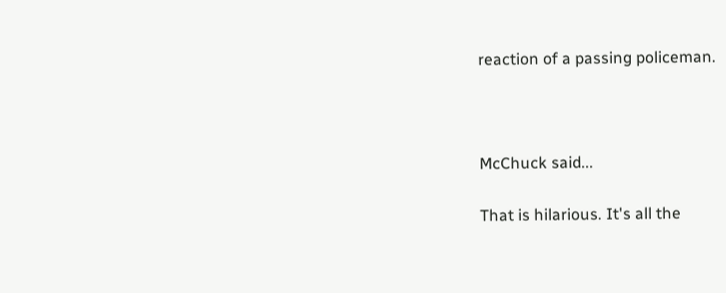reaction of a passing policeman.



McChuck said...

That is hilarious. It's all the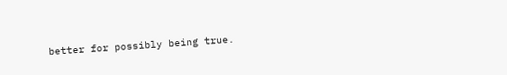better for possibly being true.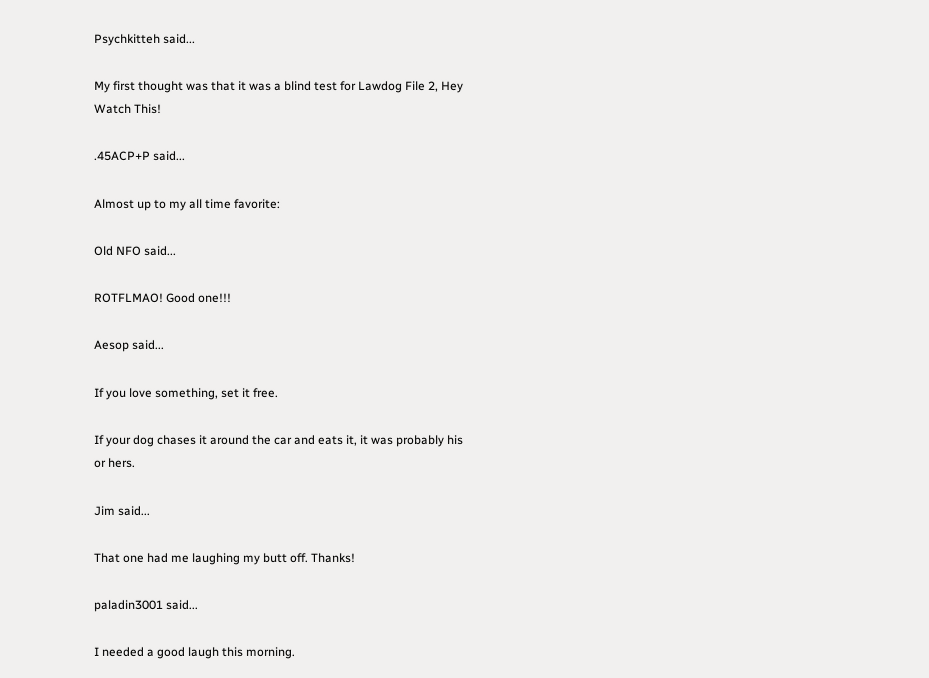Psychkitteh said...

My first thought was that it was a blind test for Lawdog File 2, Hey Watch This!

.45ACP+P said...

Almost up to my all time favorite:

Old NFO said...

ROTFLMAO! Good one!!!

Aesop said...

If you love something, set it free.

If your dog chases it around the car and eats it, it was probably his or hers.

Jim said...

That one had me laughing my butt off. Thanks!

paladin3001 said...

I needed a good laugh this morning.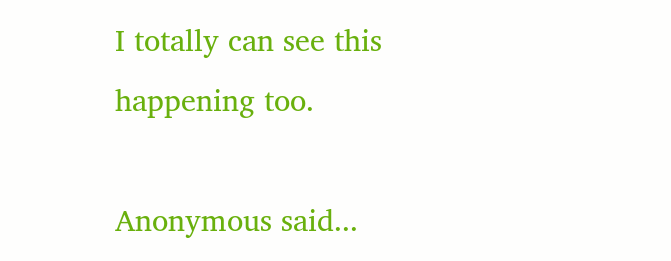I totally can see this happening too.

Anonymous said...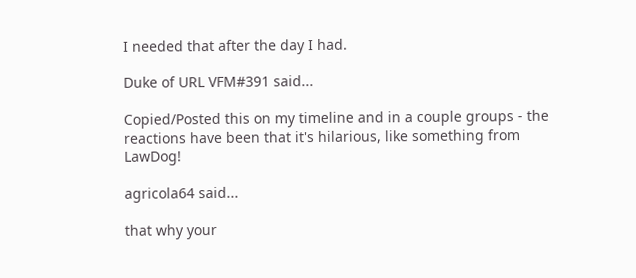I needed that after the day I had.

Duke of URL VFM#391 said...

Copied/Posted this on my timeline and in a couple groups - the reactions have been that it's hilarious, like something from LawDog!

agricola64 said...

that why your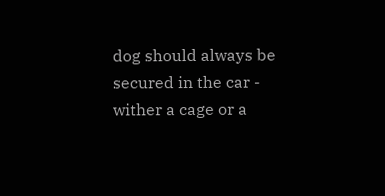dog should always be secured in the car - wither a cage or a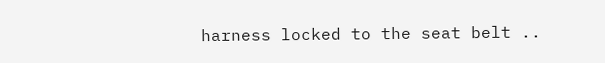harness locked to the seat belt ..